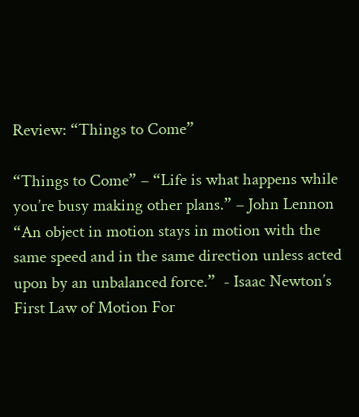Review: “Things to Come”

“Things to Come” – “Life is what happens while you’re busy making other plans.” – John Lennon “An object in motion stays in motion with the same speed and in the same direction unless acted upon by an unbalanced force.”  - Isaac Newton’s First Law of Motion For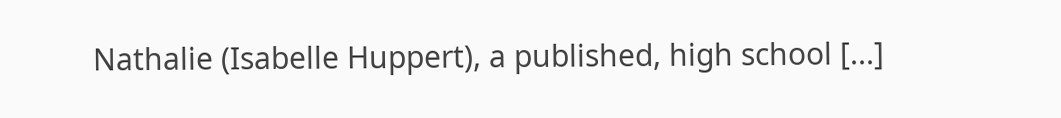Nathalie (Isabelle Huppert), a published, high school [...]